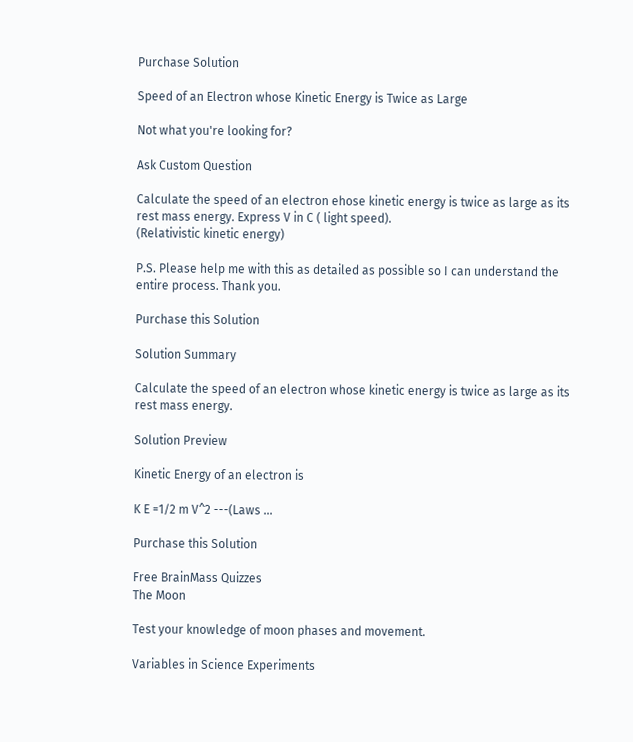Purchase Solution

Speed of an Electron whose Kinetic Energy is Twice as Large

Not what you're looking for?

Ask Custom Question

Calculate the speed of an electron ehose kinetic energy is twice as large as its rest mass energy. Express V in C ( light speed).
(Relativistic kinetic energy)

P.S. Please help me with this as detailed as possible so I can understand the entire process. Thank you.

Purchase this Solution

Solution Summary

Calculate the speed of an electron whose kinetic energy is twice as large as its rest mass energy.

Solution Preview

Kinetic Energy of an electron is

K E =1/2 m V^2 ---(Laws ...

Purchase this Solution

Free BrainMass Quizzes
The Moon

Test your knowledge of moon phases and movement.

Variables in Science Experiments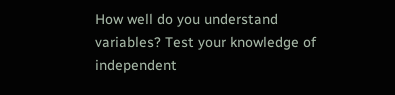How well do you understand variables? Test your knowledge of independent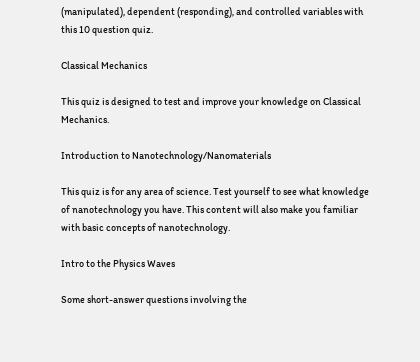(manipulated), dependent (responding), and controlled variables with this 10 question quiz.

Classical Mechanics

This quiz is designed to test and improve your knowledge on Classical Mechanics.

Introduction to Nanotechnology/Nanomaterials

This quiz is for any area of science. Test yourself to see what knowledge of nanotechnology you have. This content will also make you familiar with basic concepts of nanotechnology.

Intro to the Physics Waves

Some short-answer questions involving the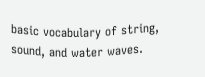basic vocabulary of string, sound, and water waves.